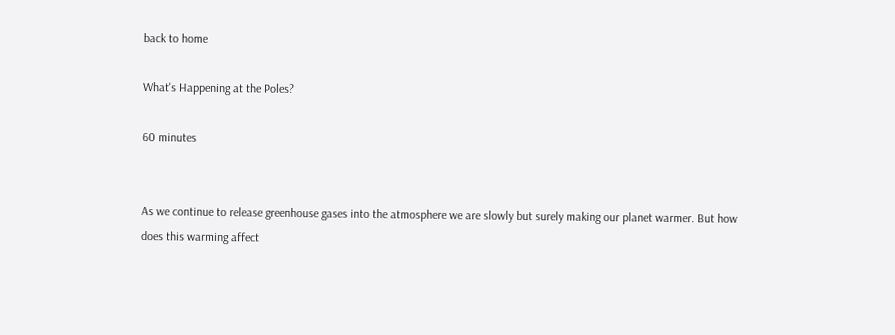back to home

What's Happening at the Poles?

60 minutes


As we continue to release greenhouse gases into the atmosphere we are slowly but surely making our planet warmer. But how does this warming affect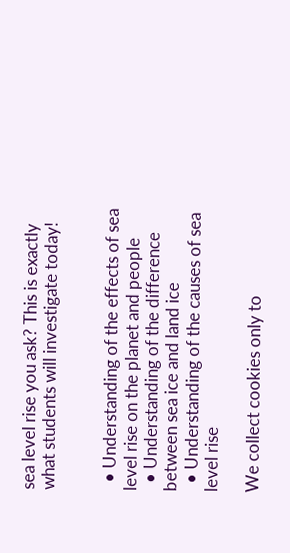sea level rise you ask? This is exactly what students will investigate today!


  • Understanding of the effects of sea level rise on the planet and people
  • Understanding of the difference between sea ice and land ice
  • Understanding of the causes of sea level rise

We collect cookies only to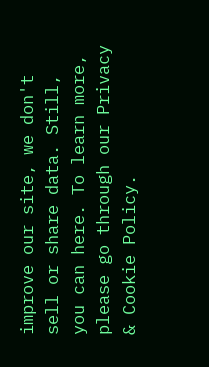improve our site, we don't sell or share data. Still, you can here. To learn more, please go through our Privacy & Cookie Policy.